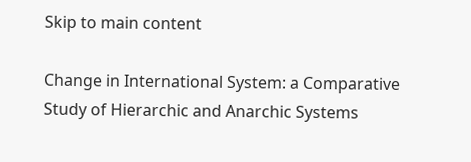Skip to main content

Change in International System: a Comparative Study of Hierarchic and Anarchic Systems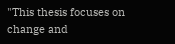"This thesis focuses on change and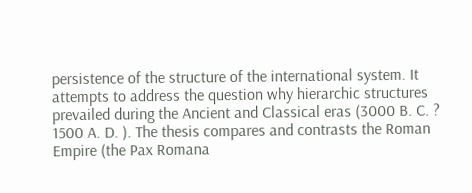persistence of the structure of the international system. It attempts to address the question why hierarchic structures prevailed during the Ancient and Classical eras (3000 B. C. ? 1500 A. D. ). The thesis compares and contrasts the Roman Empire (the Pax Romana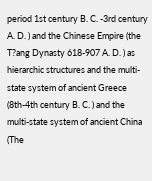period 1st century B. C. -3rd century A. D. ) and the Chinese Empire (the T?ang Dynasty 618-907 A. D. ) as hierarchic structures and the multi-state system of ancient Greece (8th-4th century B. C. ) and the multi-state system of ancient China (The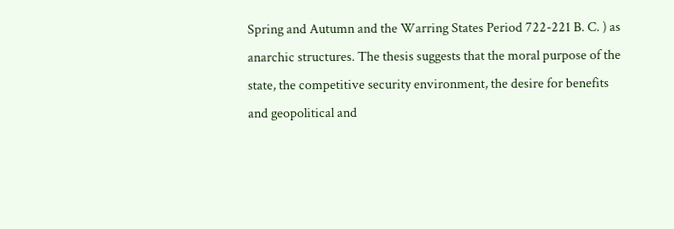Spring and Autumn and the Warring States Period 722-221 B. C. ) as anarchic structures. The thesis suggests that the moral purpose of the state, the competitive security environment, the desire for benefits and geopolitical and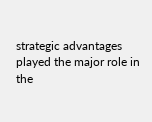strategic advantages played the major role in the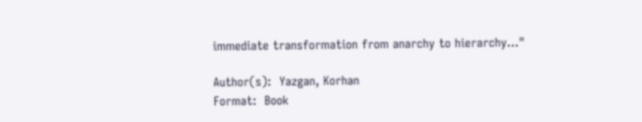immediate transformation from anarchy to hierarchy..."

Author(s):  Yazgan, Korhan
Format:  Book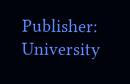Publisher:  University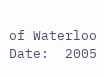of Waterloo
Date:  2005